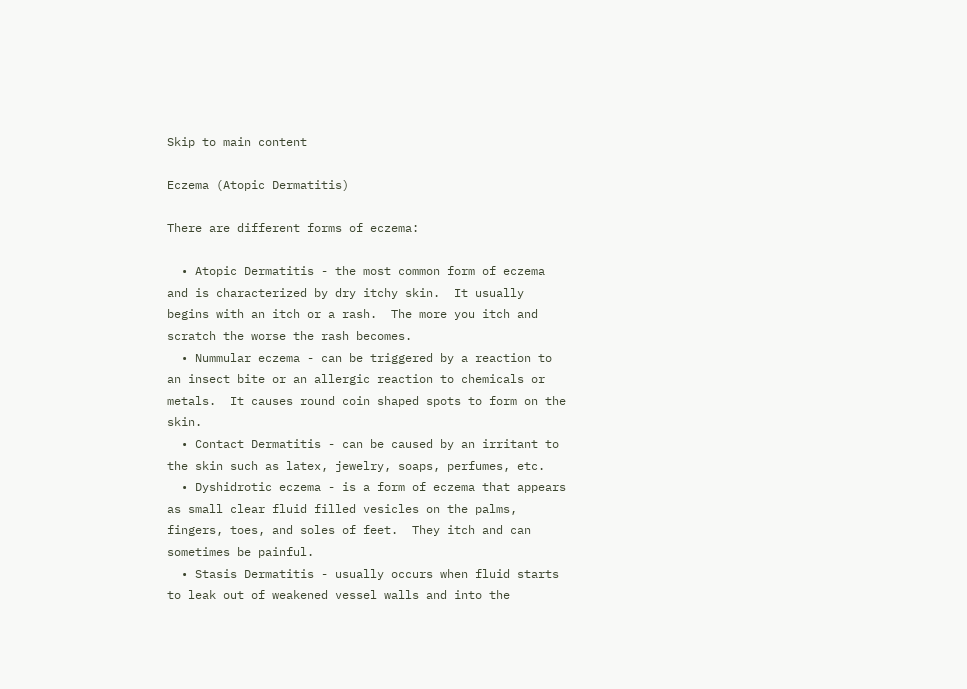Skip to main content

Eczema (Atopic Dermatitis)

There are different forms of eczema:

  • Atopic Dermatitis - the most common form of eczema and is characterized by dry itchy skin.  It usually begins with an itch or a rash.  The more you itch and scratch the worse the rash becomes.
  • Nummular eczema - can be triggered by a reaction to an insect bite or an allergic reaction to chemicals or metals.  It causes round coin shaped spots to form on the skin.
  • Contact Dermatitis - can be caused by an irritant to the skin such as latex, jewelry, soaps, perfumes, etc.
  • Dyshidrotic eczema - is a form of eczema that appears as small clear fluid filled vesicles on the palms, fingers, toes, and soles of feet.  They itch and can sometimes be painful.
  • Stasis Dermatitis - usually occurs when fluid starts to leak out of weakened vessel walls and into the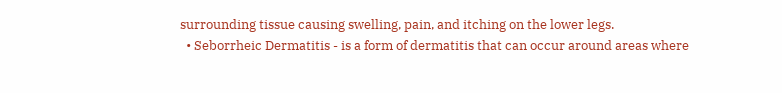surrounding tissue causing swelling, pain, and itching on the lower legs.
  • Seborrheic Dermatitis - is a form of dermatitis that can occur around areas where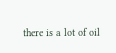there is a lot of oil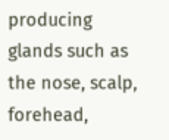producing glands such as the nose, scalp, forehead,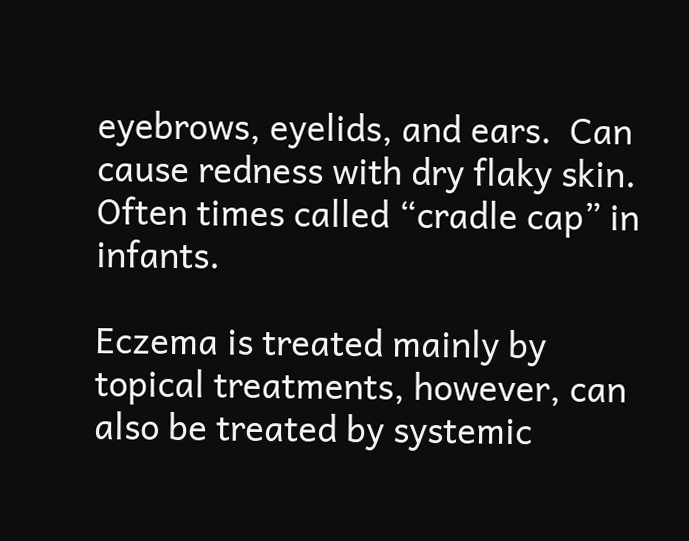eyebrows, eyelids, and ears.  Can cause redness with dry flaky skin.  Often times called “cradle cap” in infants.

Eczema is treated mainly by topical treatments, however, can also be treated by systemic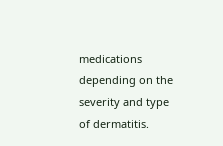medications depending on the severity and type of dermatitis.